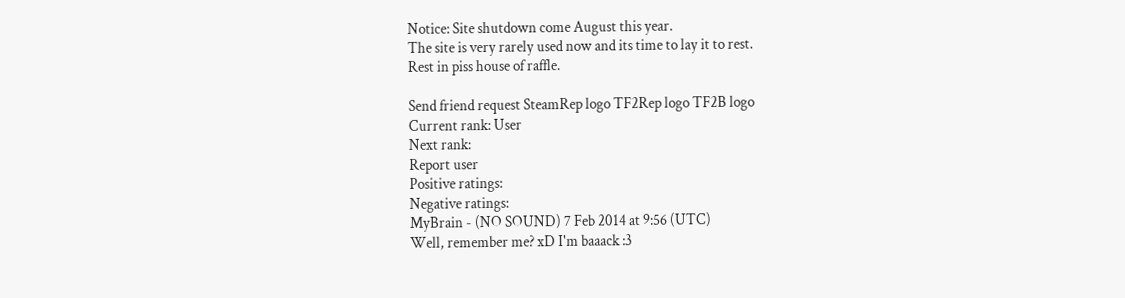Notice: Site shutdown come August this year.
The site is very rarely used now and its time to lay it to rest.
Rest in piss house of raffle.

Send friend request SteamRep logo TF2Rep logo TF2B logo
Current rank: User
Next rank:
Report user
Positive ratings:
Negative ratings:
MyBrain - (NO SOUND) 7 Feb 2014 at 9:56 (UTC)
Well, remember me? xD I'm baaack :3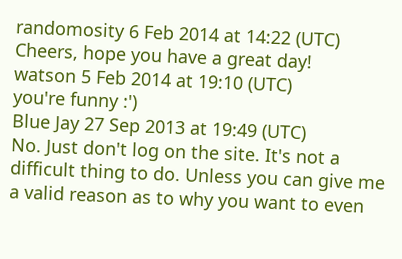randomosity 6 Feb 2014 at 14:22 (UTC)
Cheers, hope you have a great day!
watson 5 Feb 2014 at 19:10 (UTC)
you're funny :')
Blue Jay 27 Sep 2013 at 19:49 (UTC)
No. Just don't log on the site. It's not a difficult thing to do. Unless you can give me a valid reason as to why you want to even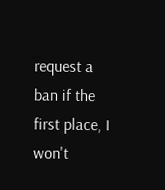request a ban if the first place, I won't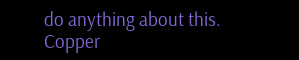do anything about this.
Copper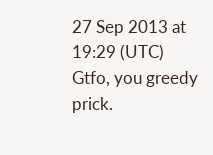27 Sep 2013 at 19:29 (UTC)
Gtfo, you greedy prick.